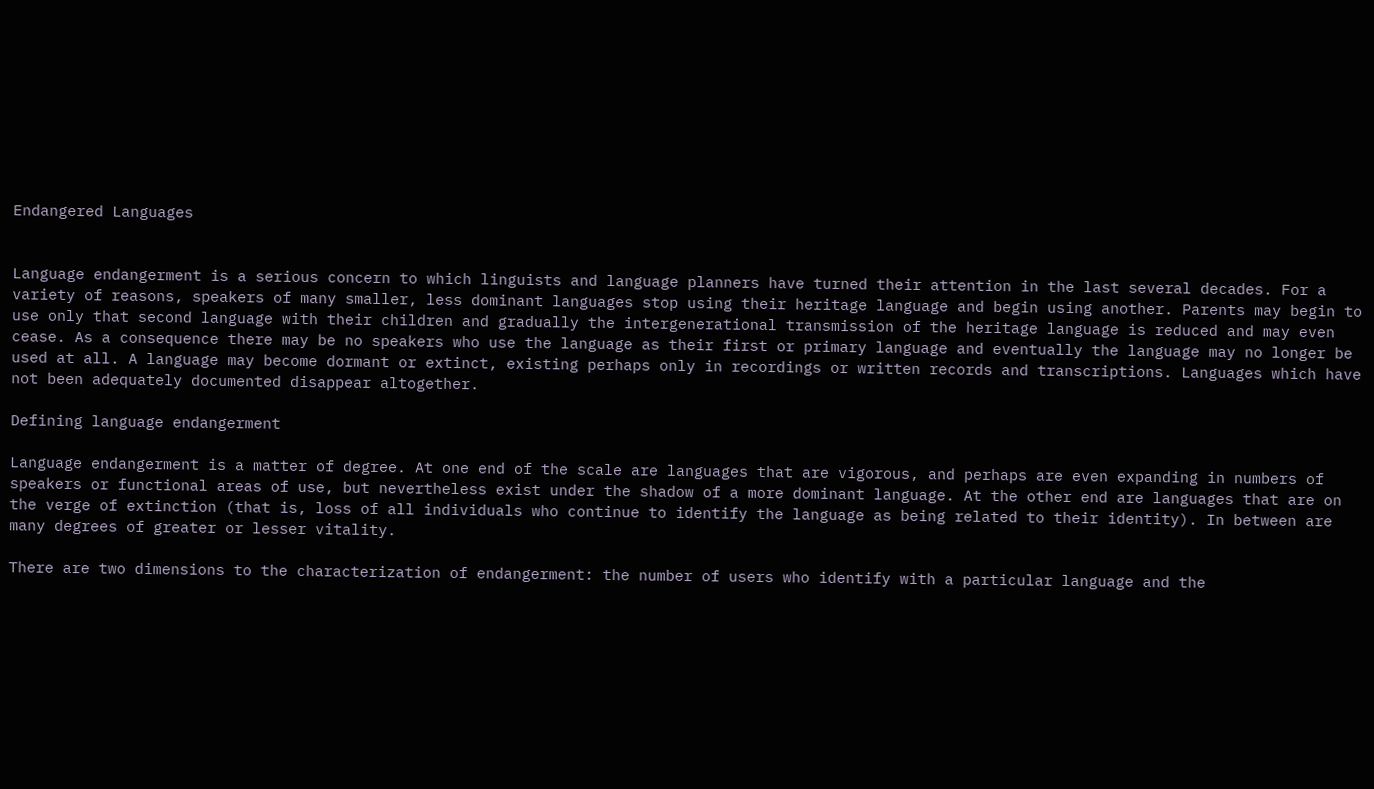Endangered Languages


Language endangerment is a serious concern to which linguists and language planners have turned their attention in the last several decades. For a variety of reasons, speakers of many smaller, less dominant languages stop using their heritage language and begin using another. Parents may begin to use only that second language with their children and gradually the intergenerational transmission of the heritage language is reduced and may even cease. As a consequence there may be no speakers who use the language as their first or primary language and eventually the language may no longer be used at all. A language may become dormant or extinct, existing perhaps only in recordings or written records and transcriptions. Languages which have not been adequately documented disappear altogether.

Defining language endangerment

Language endangerment is a matter of degree. At one end of the scale are languages that are vigorous, and perhaps are even expanding in numbers of speakers or functional areas of use, but nevertheless exist under the shadow of a more dominant language. At the other end are languages that are on the verge of extinction (that is, loss of all individuals who continue to identify the language as being related to their identity). In between are many degrees of greater or lesser vitality.

There are two dimensions to the characterization of endangerment: the number of users who identify with a particular language and the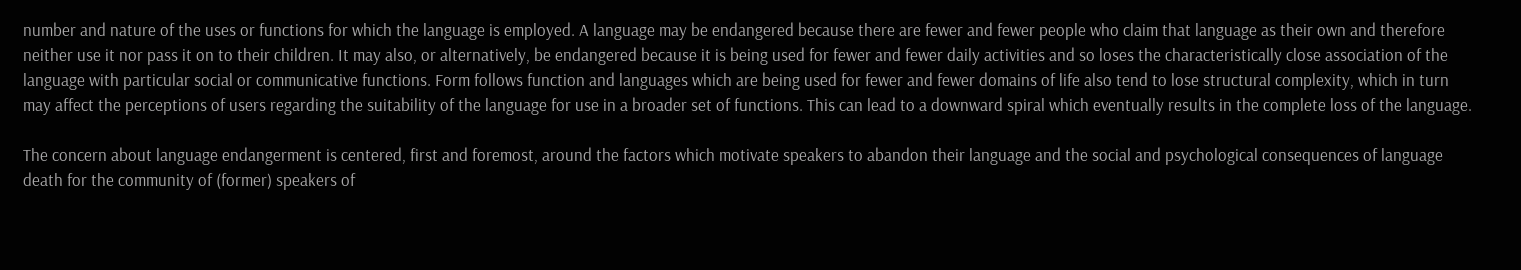number and nature of the uses or functions for which the language is employed. A language may be endangered because there are fewer and fewer people who claim that language as their own and therefore neither use it nor pass it on to their children. It may also, or alternatively, be endangered because it is being used for fewer and fewer daily activities and so loses the characteristically close association of the language with particular social or communicative functions. Form follows function and languages which are being used for fewer and fewer domains of life also tend to lose structural complexity, which in turn may affect the perceptions of users regarding the suitability of the language for use in a broader set of functions. This can lead to a downward spiral which eventually results in the complete loss of the language.

The concern about language endangerment is centered, first and foremost, around the factors which motivate speakers to abandon their language and the social and psychological consequences of language death for the community of (former) speakers of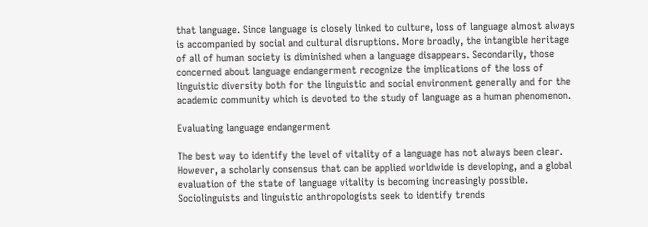that language. Since language is closely linked to culture, loss of language almost always is accompanied by social and cultural disruptions. More broadly, the intangible heritage of all of human society is diminished when a language disappears. Secondarily, those concerned about language endangerment recognize the implications of the loss of linguistic diversity both for the linguistic and social environment generally and for the academic community which is devoted to the study of language as a human phenomenon.

Evaluating language endangerment

The best way to identify the level of vitality of a language has not always been clear. However, a scholarly consensus that can be applied worldwide is developing, and a global evaluation of the state of language vitality is becoming increasingly possible. Sociolinguists and linguistic anthropologists seek to identify trends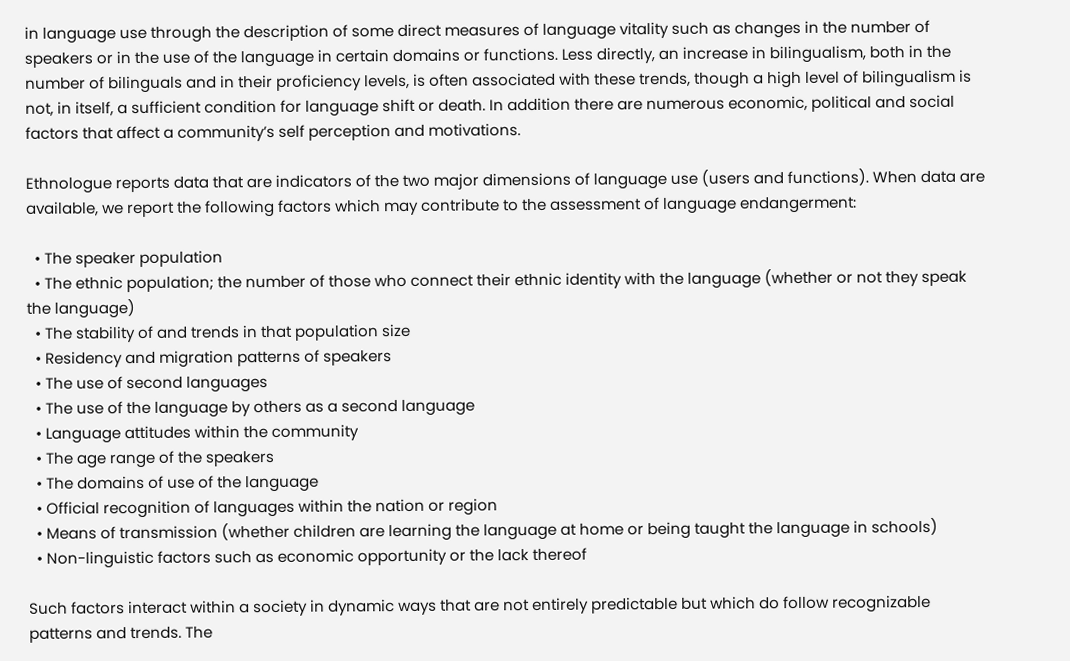in language use through the description of some direct measures of language vitality such as changes in the number of speakers or in the use of the language in certain domains or functions. Less directly, an increase in bilingualism, both in the number of bilinguals and in their proficiency levels, is often associated with these trends, though a high level of bilingualism is not, in itself, a sufficient condition for language shift or death. In addition there are numerous economic, political and social factors that affect a community’s self perception and motivations.

Ethnologue reports data that are indicators of the two major dimensions of language use (users and functions). When data are available, we report the following factors which may contribute to the assessment of language endangerment:

  • The speaker population
  • The ethnic population; the number of those who connect their ethnic identity with the language (whether or not they speak the language)
  • The stability of and trends in that population size
  • Residency and migration patterns of speakers
  • The use of second languages
  • The use of the language by others as a second language
  • Language attitudes within the community
  • The age range of the speakers
  • The domains of use of the language
  • Official recognition of languages within the nation or region
  • Means of transmission (whether children are learning the language at home or being taught the language in schools)
  • Non-linguistic factors such as economic opportunity or the lack thereof

Such factors interact within a society in dynamic ways that are not entirely predictable but which do follow recognizable patterns and trends. The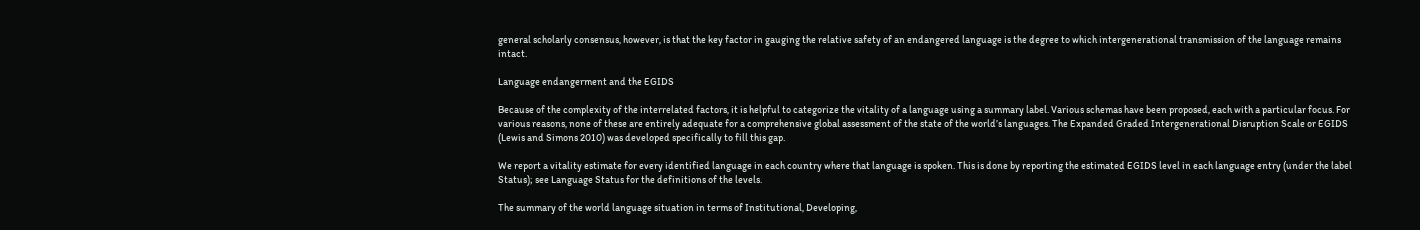general scholarly consensus, however, is that the key factor in gauging the relative safety of an endangered language is the degree to which intergenerational transmission of the language remains intact.

Language endangerment and the EGIDS

Because of the complexity of the interrelated factors, it is helpful to categorize the vitality of a language using a summary label. Various schemas have been proposed, each with a particular focus. For various reasons, none of these are entirely adequate for a comprehensive global assessment of the state of the world’s languages. The Expanded Graded Intergenerational Disruption Scale or EGIDS (Lewis and Simons 2010) was developed specifically to fill this gap.

We report a vitality estimate for every identified language in each country where that language is spoken. This is done by reporting the estimated EGIDS level in each language entry (under the label Status); see Language Status for the definitions of the levels.

The summary of the world language situation in terms of Institutional, Developing,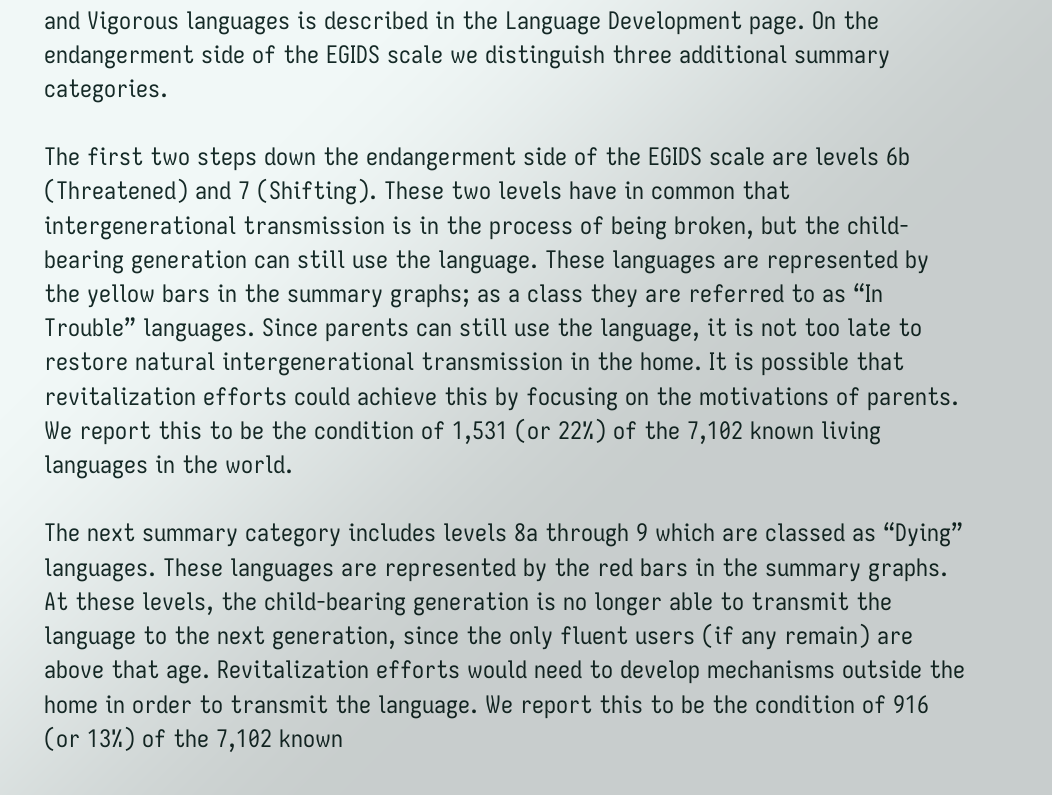and Vigorous languages is described in the Language Development page. On the endangerment side of the EGIDS scale we distinguish three additional summary categories.

The first two steps down the endangerment side of the EGIDS scale are levels 6b (Threatened) and 7 (Shifting). These two levels have in common that intergenerational transmission is in the process of being broken, but the child-bearing generation can still use the language. These languages are represented by the yellow bars in the summary graphs; as a class they are referred to as “In Trouble” languages. Since parents can still use the language, it is not too late to restore natural intergenerational transmission in the home. It is possible that revitalization efforts could achieve this by focusing on the motivations of parents. We report this to be the condition of 1,531 (or 22%) of the 7,102 known living languages in the world.

The next summary category includes levels 8a through 9 which are classed as “Dying” languages. These languages are represented by the red bars in the summary graphs. At these levels, the child-bearing generation is no longer able to transmit the language to the next generation, since the only fluent users (if any remain) are above that age. Revitalization efforts would need to develop mechanisms outside the home in order to transmit the language. We report this to be the condition of 916 (or 13%) of the 7,102 known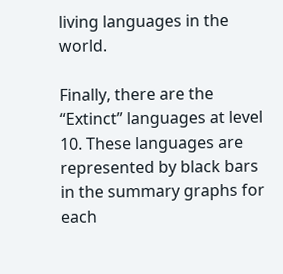living languages in the world.

Finally, there are the “Extinct” languages at level 10. These languages are represented by black bars in the summary graphs for each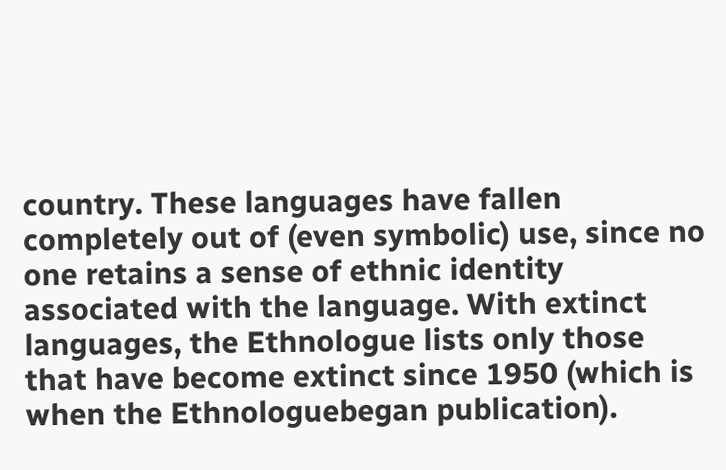country. These languages have fallen completely out of (even symbolic) use, since no one retains a sense of ethnic identity associated with the language. With extinct languages, the Ethnologue lists only those that have become extinct since 1950 (which is when the Ethnologuebegan publication).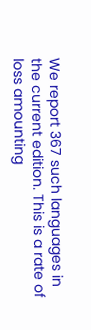We report 367 such languages in the current edition. This is a rate of loss amounting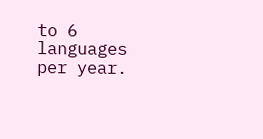to 6 languages per year.